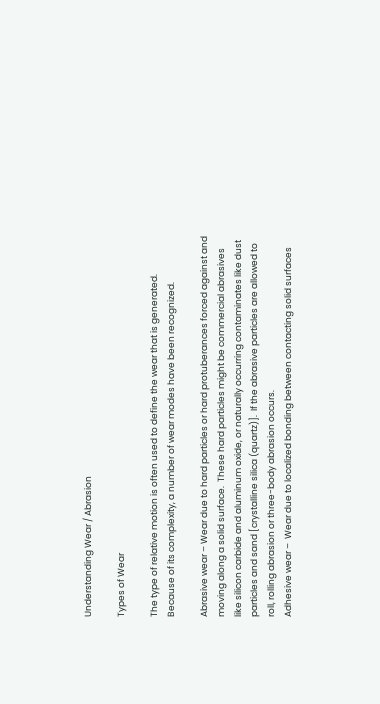Understanding Wear / Abrasion

Types of Wear

The type of relative motion is often used to define the wear that is generated.  Because of its complexity, a number of wear modes have been recognized.

Abrasive wear – Wear due to hard particles or hard protuberances forced against and moving along a solid surface.  These hard particles might be commercial abrasives like silicon carbide and aluminum oxide, or naturally occurring contaminates like dust particles and sand [crystalline silica (quartz)].  If the abrasive particles are allowed to roll, rolling abrasion or three-body abrasion occurs.
Adhesive wear –  Wear due to localized bonding between contacting solid surfaces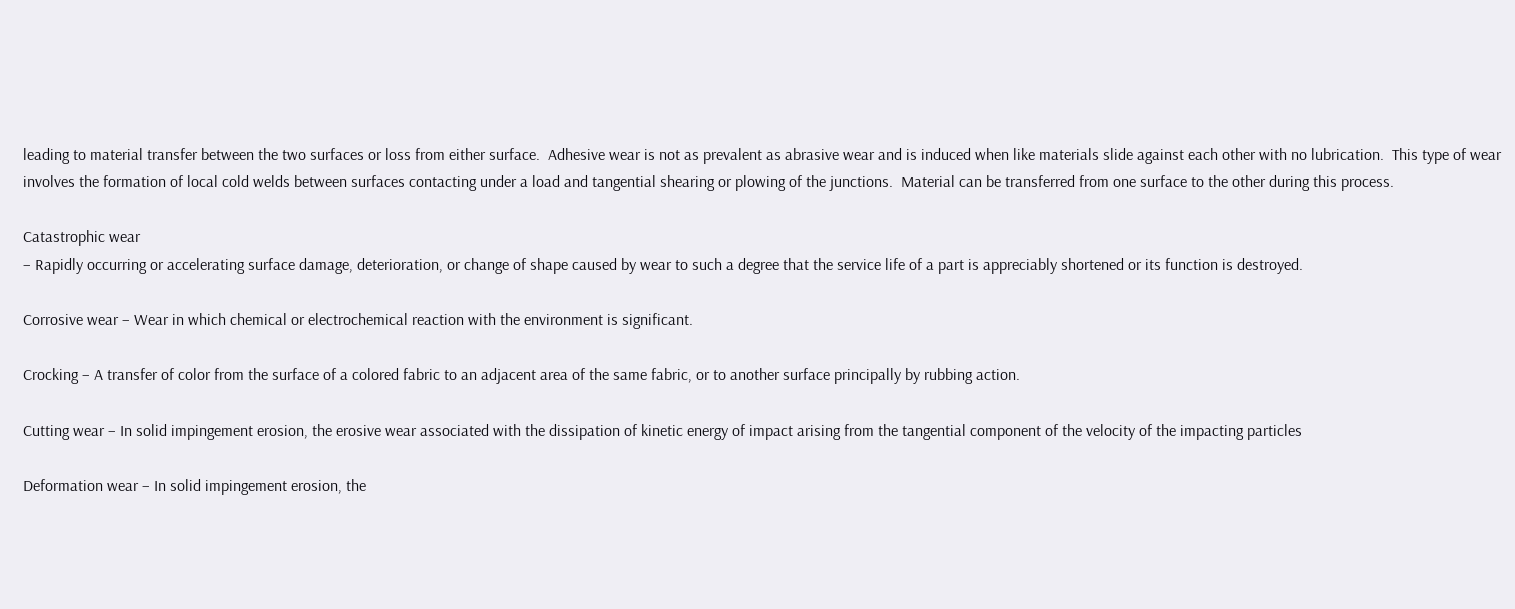leading to material transfer between the two surfaces or loss from either surface.  Adhesive wear is not as prevalent as abrasive wear and is induced when like materials slide against each other with no lubrication.  This type of wear involves the formation of local cold welds between surfaces contacting under a load and tangential shearing or plowing of the junctions.  Material can be transferred from one surface to the other during this process.

Catastrophic wear
– Rapidly occurring or accelerating surface damage, deterioration, or change of shape caused by wear to such a degree that the service life of a part is appreciably shortened or its function is destroyed.

Corrosive wear – Wear in which chemical or electrochemical reaction with the environment is significant.

Crocking – A transfer of color from the surface of a colored fabric to an adjacent area of the same fabric, or to another surface principally by rubbing action.

Cutting wear – In solid impingement erosion, the erosive wear associated with the dissipation of kinetic energy of impact arising from the tangential component of the velocity of the impacting particles

Deformation wear – In solid impingement erosion, the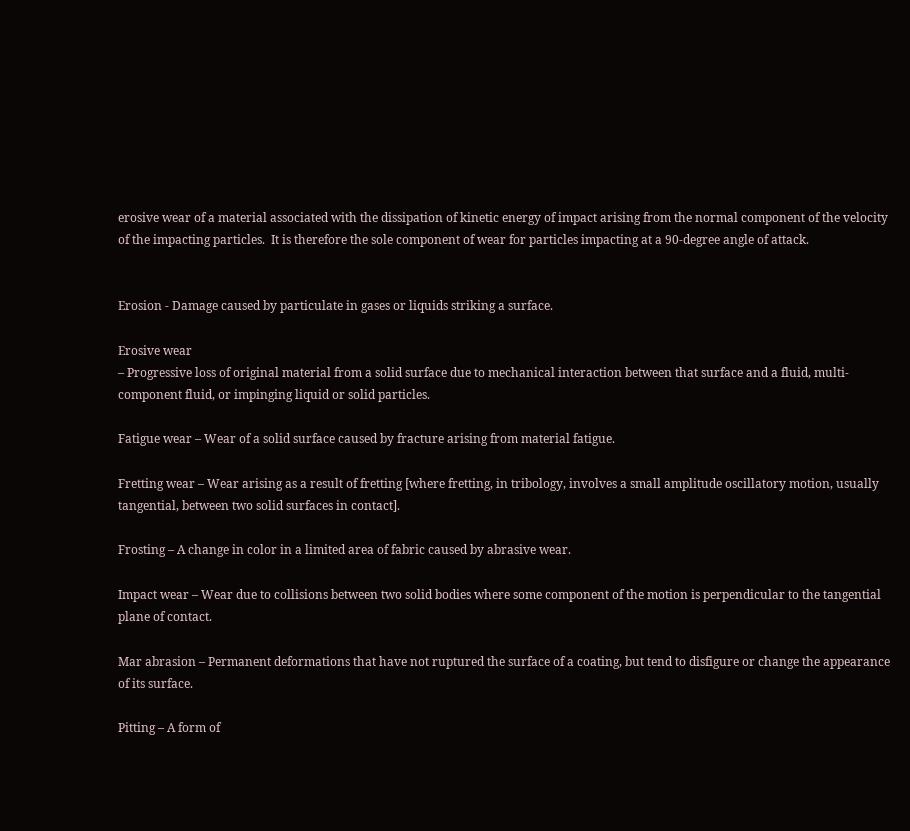erosive wear of a material associated with the dissipation of kinetic energy of impact arising from the normal component of the velocity of the impacting particles.  It is therefore the sole component of wear for particles impacting at a 90-degree angle of attack.


Erosion - Damage caused by particulate in gases or liquids striking a surface.

Erosive wear
– Progressive loss of original material from a solid surface due to mechanical interaction between that surface and a fluid, multi-component fluid, or impinging liquid or solid particles.

Fatigue wear – Wear of a solid surface caused by fracture arising from material fatigue.

Fretting wear – Wear arising as a result of fretting [where fretting, in tribology, involves a small amplitude oscillatory motion, usually tangential, between two solid surfaces in contact].

Frosting – A change in color in a limited area of fabric caused by abrasive wear.

Impact wear – Wear due to collisions between two solid bodies where some component of the motion is perpendicular to the tangential plane of contact.

Mar abrasion – Permanent deformations that have not ruptured the surface of a coating, but tend to disfigure or change the appearance of its surface.

Pitting – A form of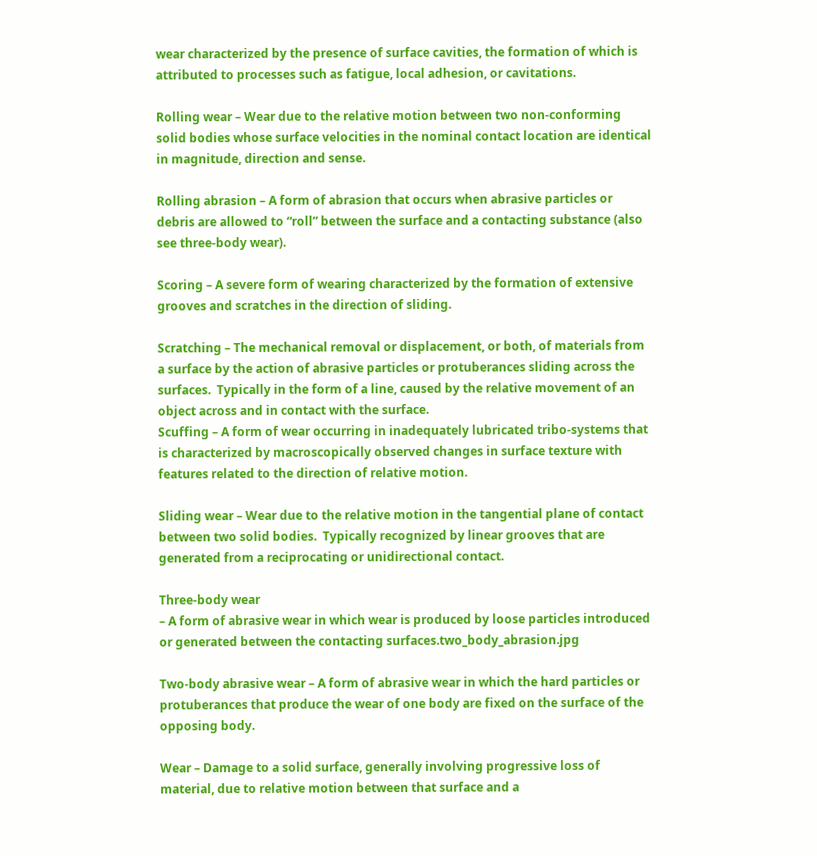wear characterized by the presence of surface cavities, the formation of which is attributed to processes such as fatigue, local adhesion, or cavitations.

Rolling wear – Wear due to the relative motion between two non-conforming solid bodies whose surface velocities in the nominal contact location are identical in magnitude, direction and sense.

Rolling abrasion – A form of abrasion that occurs when abrasive particles or debris are allowed to “roll” between the surface and a contacting substance (also see three-body wear).

Scoring – A severe form of wearing characterized by the formation of extensive grooves and scratches in the direction of sliding.

Scratching – The mechanical removal or displacement, or both, of materials from a surface by the action of abrasive particles or protuberances sliding across the surfaces.  Typically in the form of a line, caused by the relative movement of an object across and in contact with the surface.
Scuffing – A form of wear occurring in inadequately lubricated tribo-systems that is characterized by macroscopically observed changes in surface texture with features related to the direction of relative motion.

Sliding wear – Wear due to the relative motion in the tangential plane of contact between two solid bodies.  Typically recognized by linear grooves that are generated from a reciprocating or unidirectional contact.

Three-body wear
– A form of abrasive wear in which wear is produced by loose particles introduced or generated between the contacting surfaces.two_body_abrasion.jpg

Two-body abrasive wear – A form of abrasive wear in which the hard particles or protuberances that produce the wear of one body are fixed on the surface of the opposing body.

Wear – Damage to a solid surface, generally involving progressive loss of material, due to relative motion between that surface and a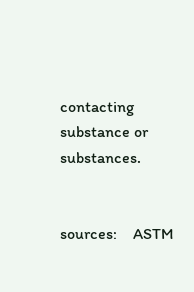contacting substance or substances.


sources:    ASTM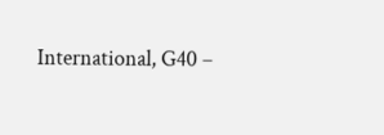International, G40 –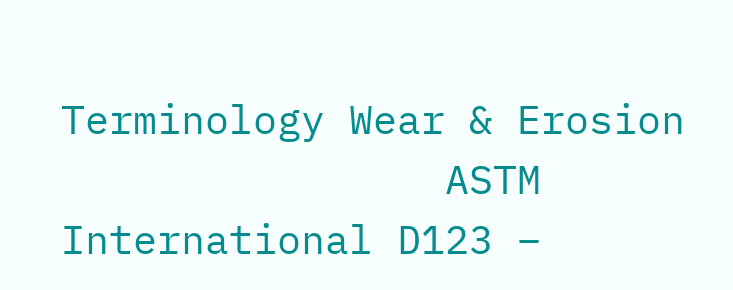Terminology Wear & Erosion
                ASTM International D123 –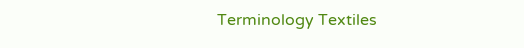Terminology Textiles